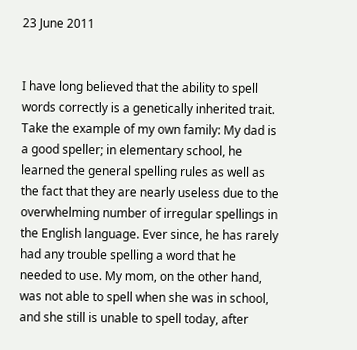23 June 2011


I have long believed that the ability to spell words correctly is a genetically inherited trait. Take the example of my own family: My dad is a good speller; in elementary school, he learned the general spelling rules as well as the fact that they are nearly useless due to the overwhelming number of irregular spellings in the English language. Ever since, he has rarely had any trouble spelling a word that he needed to use. My mom, on the other hand, was not able to spell when she was in school, and she still is unable to spell today, after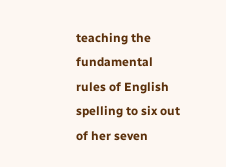teaching the fundamental rules of English spelling to six out of her seven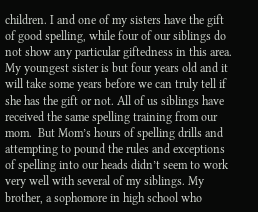children. I and one of my sisters have the gift of good spelling, while four of our siblings do not show any particular giftedness in this area. My youngest sister is but four years old and it will take some years before we can truly tell if she has the gift or not. All of us siblings have received the same spelling training from our mom.  But Mom’s hours of spelling drills and attempting to pound the rules and exceptions of spelling into our heads didn’t seem to work very well with several of my siblings. My brother, a sophomore in high school who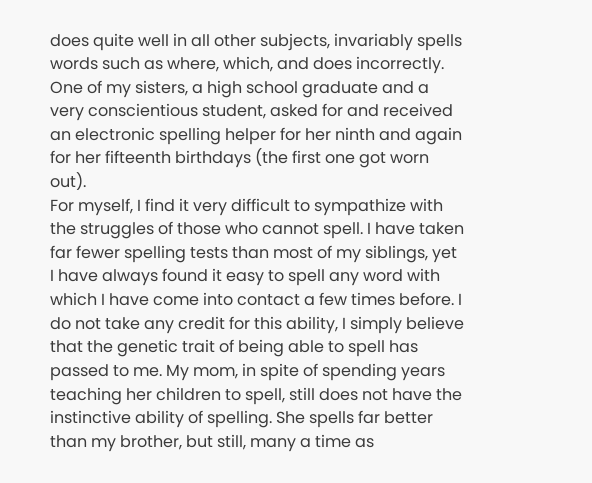does quite well in all other subjects, invariably spells words such as where, which, and does incorrectly. One of my sisters, a high school graduate and a very conscientious student, asked for and received an electronic spelling helper for her ninth and again for her fifteenth birthdays (the first one got worn out).
For myself, I find it very difficult to sympathize with the struggles of those who cannot spell. I have taken far fewer spelling tests than most of my siblings, yet I have always found it easy to spell any word with which I have come into contact a few times before. I do not take any credit for this ability, I simply believe that the genetic trait of being able to spell has passed to me. My mom, in spite of spending years teaching her children to spell, still does not have the instinctive ability of spelling. She spells far better than my brother, but still, many a time as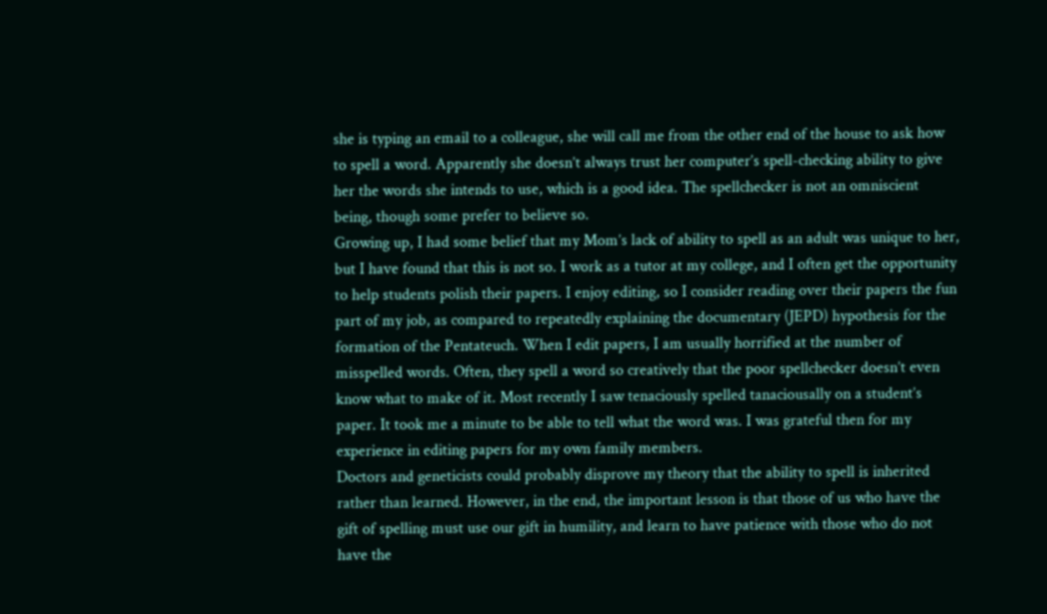she is typing an email to a colleague, she will call me from the other end of the house to ask how to spell a word. Apparently she doesn’t always trust her computer’s spell-checking ability to give her the words she intends to use, which is a good idea. The spellchecker is not an omniscient being, though some prefer to believe so.
Growing up, I had some belief that my Mom’s lack of ability to spell as an adult was unique to her, but I have found that this is not so. I work as a tutor at my college, and I often get the opportunity to help students polish their papers. I enjoy editing, so I consider reading over their papers the fun part of my job, as compared to repeatedly explaining the documentary (JEPD) hypothesis for the formation of the Pentateuch. When I edit papers, I am usually horrified at the number of misspelled words. Often, they spell a word so creatively that the poor spellchecker doesn’t even know what to make of it. Most recently I saw tenaciously spelled tanaciousally on a student’s paper. It took me a minute to be able to tell what the word was. I was grateful then for my experience in editing papers for my own family members.
Doctors and geneticists could probably disprove my theory that the ability to spell is inherited rather than learned. However, in the end, the important lesson is that those of us who have the gift of spelling must use our gift in humility, and learn to have patience with those who do not have the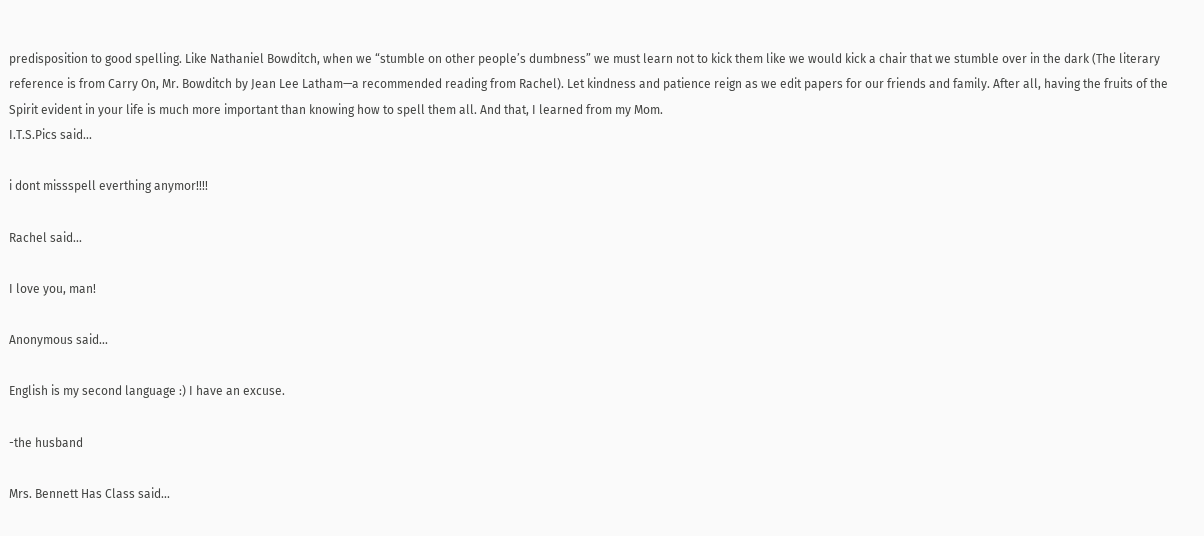predisposition to good spelling. Like Nathaniel Bowditch, when we “stumble on other people’s dumbness” we must learn not to kick them like we would kick a chair that we stumble over in the dark (The literary reference is from Carry On, Mr. Bowditch by Jean Lee Latham—a recommended reading from Rachel). Let kindness and patience reign as we edit papers for our friends and family. After all, having the fruits of the Spirit evident in your life is much more important than knowing how to spell them all. And that, I learned from my Mom.
I.T.S.Pics said...

i dont missspell everthing anymor!!!!

Rachel said...

I love you, man!

Anonymous said...

English is my second language :) I have an excuse.

-the husband

Mrs. Bennett Has Class said...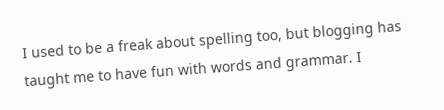I used to be a freak about spelling too, but blogging has taught me to have fun with words and grammar. I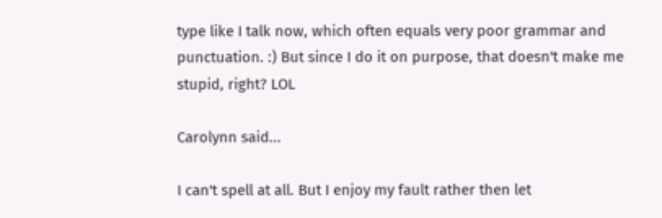type like I talk now, which often equals very poor grammar and punctuation. :) But since I do it on purpose, that doesn't make me stupid, right? LOL

Carolynn said...

I can't spell at all. But I enjoy my fault rather then let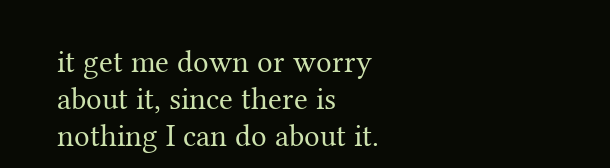it get me down or worry about it, since there is nothing I can do about it.